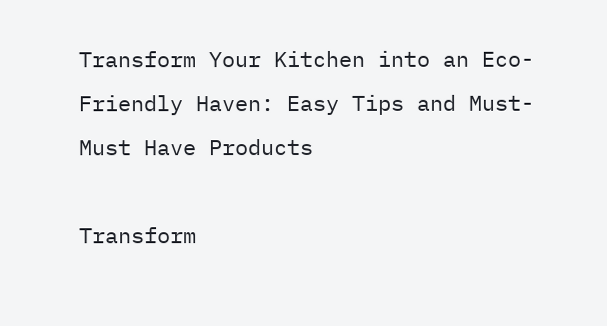Transform Your Kitchen into an Eco-Friendly Haven: Easy Tips and Must-Must Have Products

Transform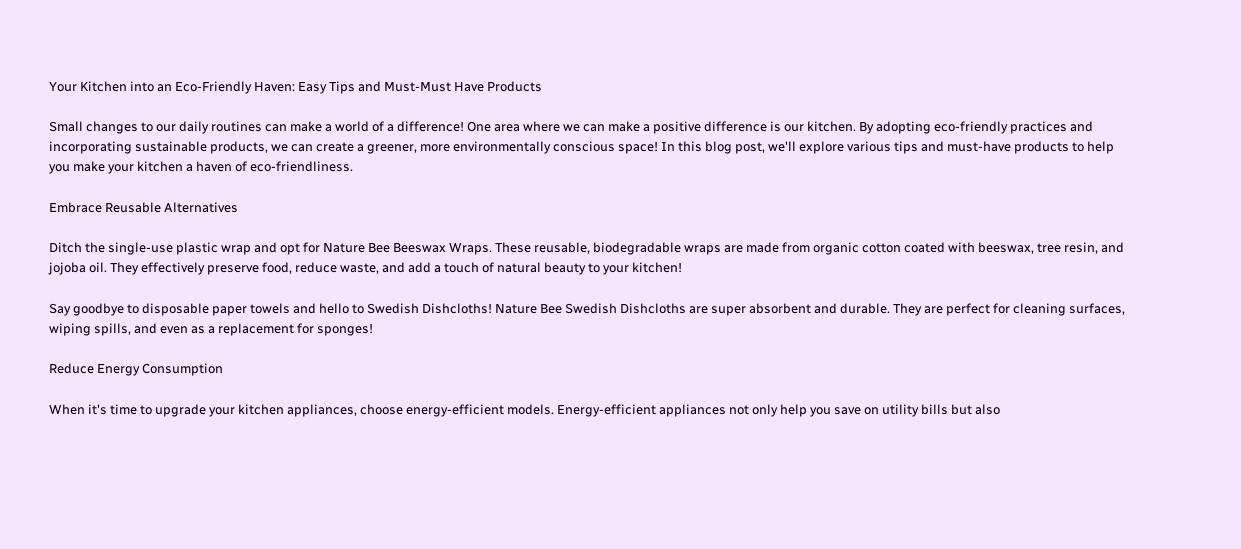Your Kitchen into an Eco-Friendly Haven: Easy Tips and Must-Must Have Products

Small changes to our daily routines can make a world of a difference! One area where we can make a positive difference is our kitchen. By adopting eco-friendly practices and incorporating sustainable products, we can create a greener, more environmentally conscious space! In this blog post, we'll explore various tips and must-have products to help you make your kitchen a haven of eco-friendliness.

Embrace Reusable Alternatives

Ditch the single-use plastic wrap and opt for Nature Bee Beeswax Wraps. These reusable, biodegradable wraps are made from organic cotton coated with beeswax, tree resin, and jojoba oil. They effectively preserve food, reduce waste, and add a touch of natural beauty to your kitchen!

Say goodbye to disposable paper towels and hello to Swedish Dishcloths! Nature Bee Swedish Dishcloths are super absorbent and durable. They are perfect for cleaning surfaces, wiping spills, and even as a replacement for sponges!

Reduce Energy Consumption

When it's time to upgrade your kitchen appliances, choose energy-efficient models. Energy-efficient appliances not only help you save on utility bills but also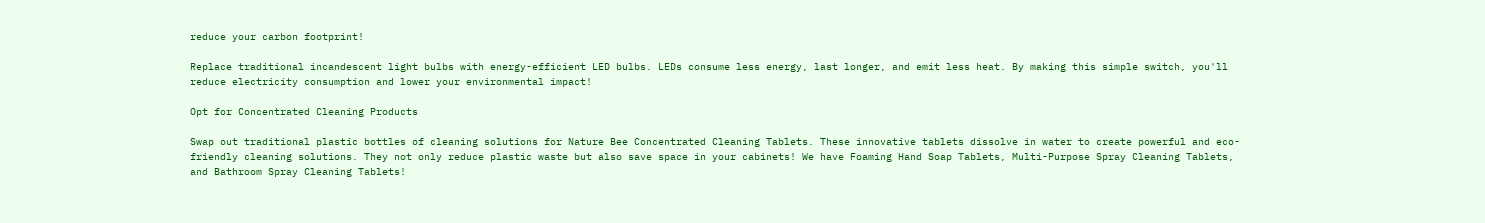reduce your carbon footprint!

Replace traditional incandescent light bulbs with energy-efficient LED bulbs. LEDs consume less energy, last longer, and emit less heat. By making this simple switch, you'll reduce electricity consumption and lower your environmental impact!

Opt for Concentrated Cleaning Products

Swap out traditional plastic bottles of cleaning solutions for Nature Bee Concentrated Cleaning Tablets. These innovative tablets dissolve in water to create powerful and eco-friendly cleaning solutions. They not only reduce plastic waste but also save space in your cabinets! We have Foaming Hand Soap Tablets, Multi-Purpose Spray Cleaning Tablets, and Bathroom Spray Cleaning Tablets!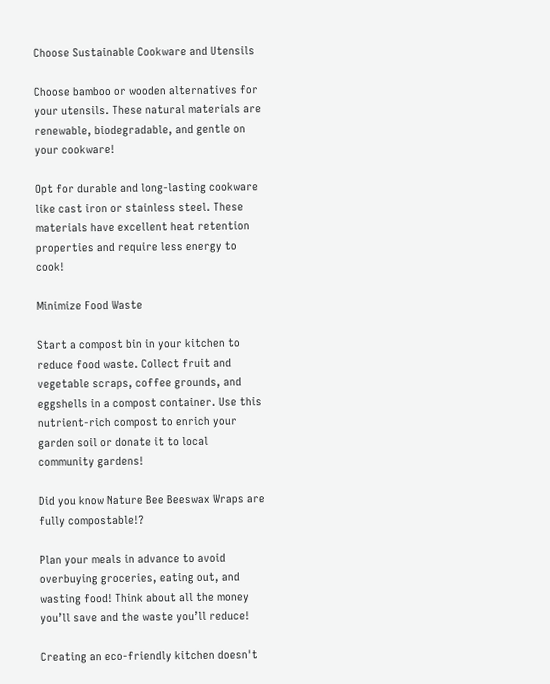Choose Sustainable Cookware and Utensils

Choose bamboo or wooden alternatives for your utensils. These natural materials are renewable, biodegradable, and gentle on your cookware!

Opt for durable and long-lasting cookware like cast iron or stainless steel. These materials have excellent heat retention properties and require less energy to cook!

Minimize Food Waste

Start a compost bin in your kitchen to reduce food waste. Collect fruit and vegetable scraps, coffee grounds, and eggshells in a compost container. Use this nutrient-rich compost to enrich your garden soil or donate it to local community gardens!

Did you know Nature Bee Beeswax Wraps are fully compostable!?

Plan your meals in advance to avoid overbuying groceries, eating out, and wasting food! Think about all the money you’ll save and the waste you’ll reduce!

Creating an eco-friendly kitchen doesn't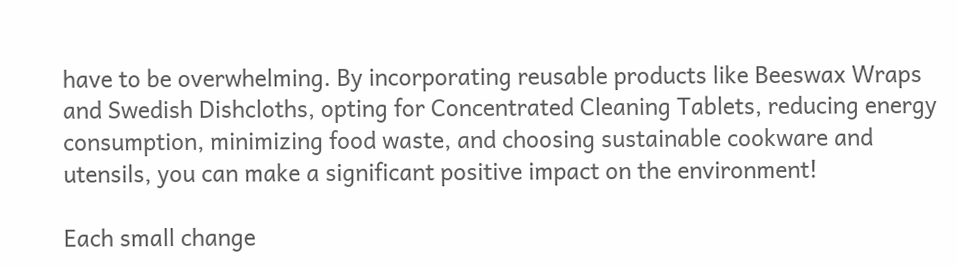have to be overwhelming. By incorporating reusable products like Beeswax Wraps and Swedish Dishcloths, opting for Concentrated Cleaning Tablets, reducing energy consumption, minimizing food waste, and choosing sustainable cookware and utensils, you can make a significant positive impact on the environment!

Each small change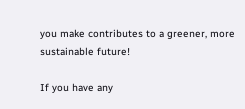you make contributes to a greener, more sustainable future!

If you have any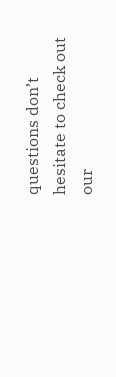questions don’t hesitate to check out our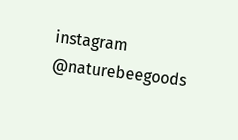instagram @naturebeegoods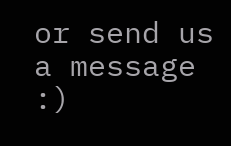or send us a message :)